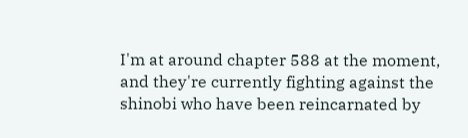I'm at around chapter 588 at the moment, and they're currently fighting against the shinobi who have been reincarnated by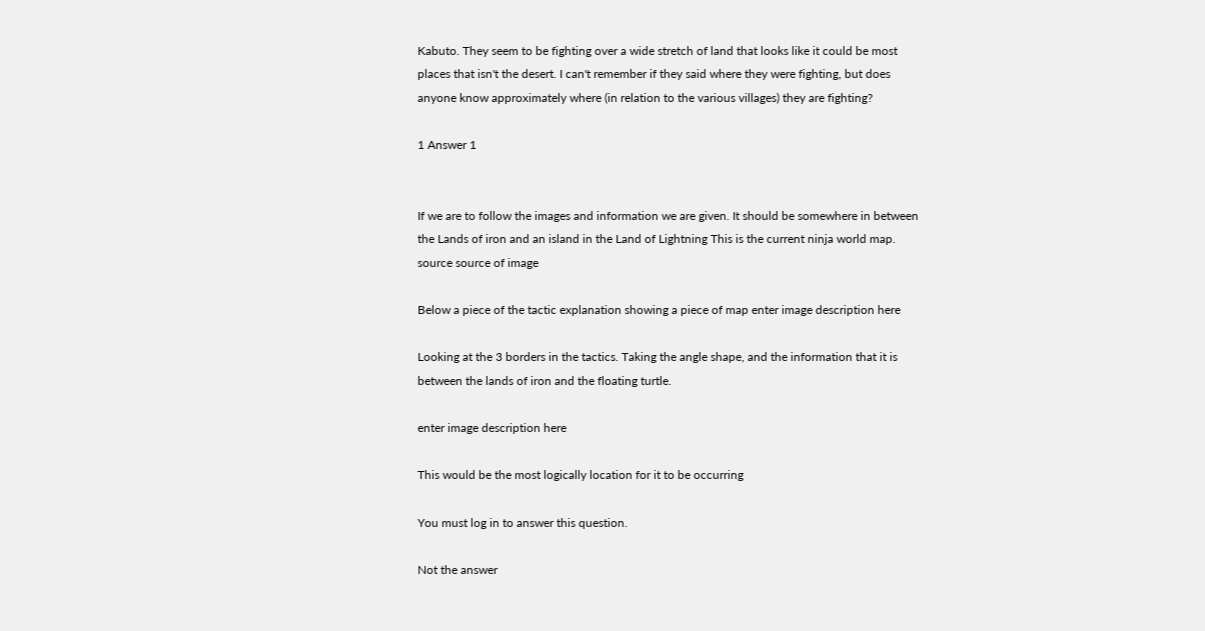Kabuto. They seem to be fighting over a wide stretch of land that looks like it could be most places that isn't the desert. I can't remember if they said where they were fighting, but does anyone know approximately where (in relation to the various villages) they are fighting?

1 Answer 1


If we are to follow the images and information we are given. It should be somewhere in between the Lands of iron and an island in the Land of Lightning This is the current ninja world map. source source of image

Below a piece of the tactic explanation showing a piece of map enter image description here

Looking at the 3 borders in the tactics. Taking the angle shape, and the information that it is between the lands of iron and the floating turtle.

enter image description here

This would be the most logically location for it to be occurring

You must log in to answer this question.

Not the answer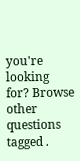you're looking for? Browse other questions tagged .